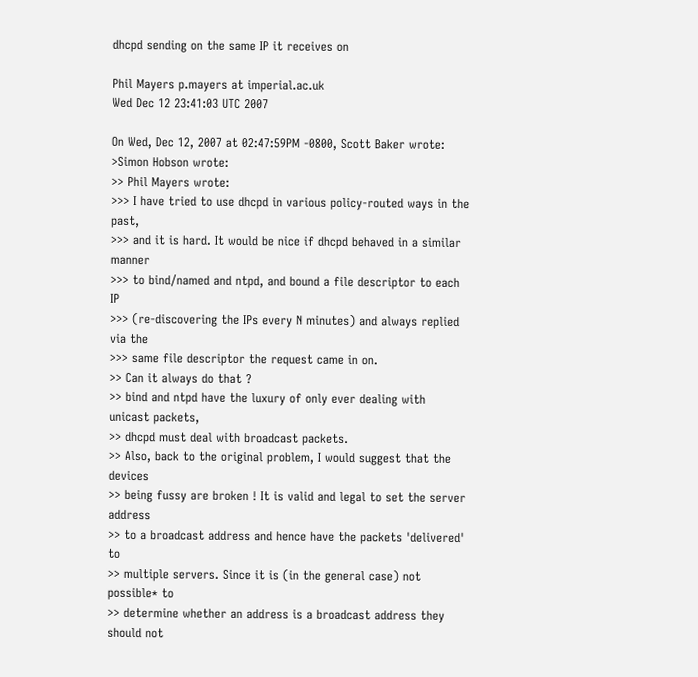dhcpd sending on the same IP it receives on

Phil Mayers p.mayers at imperial.ac.uk
Wed Dec 12 23:41:03 UTC 2007

On Wed, Dec 12, 2007 at 02:47:59PM -0800, Scott Baker wrote:
>Simon Hobson wrote:
>> Phil Mayers wrote:
>>> I have tried to use dhcpd in various policy-routed ways in the past,
>>> and it is hard. It would be nice if dhcpd behaved in a similar manner
>>> to bind/named and ntpd, and bound a file descriptor to each IP
>>> (re-discovering the IPs every N minutes) and always replied via the
>>> same file descriptor the request came in on.
>> Can it always do that ?
>> bind and ntpd have the luxury of only ever dealing with unicast packets,
>> dhcpd must deal with broadcast packets.
>> Also, back to the original problem, I would suggest that the devices
>> being fussy are broken ! It is valid and legal to set the server address
>> to a broadcast address and hence have the packets 'delivered' to
>> multiple servers. Since it is (in the general case) not possible* to
>> determine whether an address is a broadcast address they should not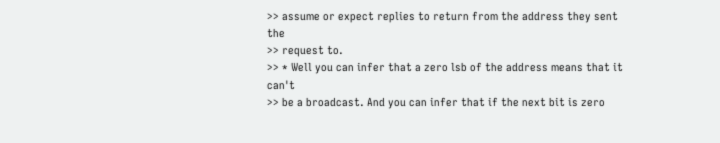>> assume or expect replies to return from the address they sent the
>> request to.
>> * Well you can infer that a zero lsb of the address means that it can't
>> be a broadcast. And you can infer that if the next bit is zero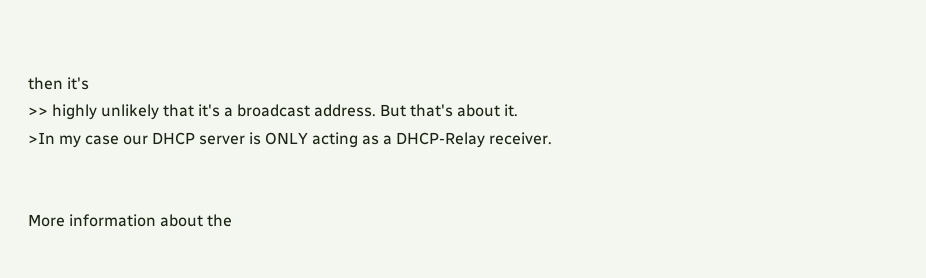then it's
>> highly unlikely that it's a broadcast address. But that's about it.
>In my case our DHCP server is ONLY acting as a DHCP-Relay receiver.


More information about the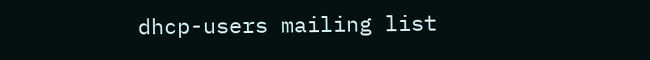dhcp-users mailing list